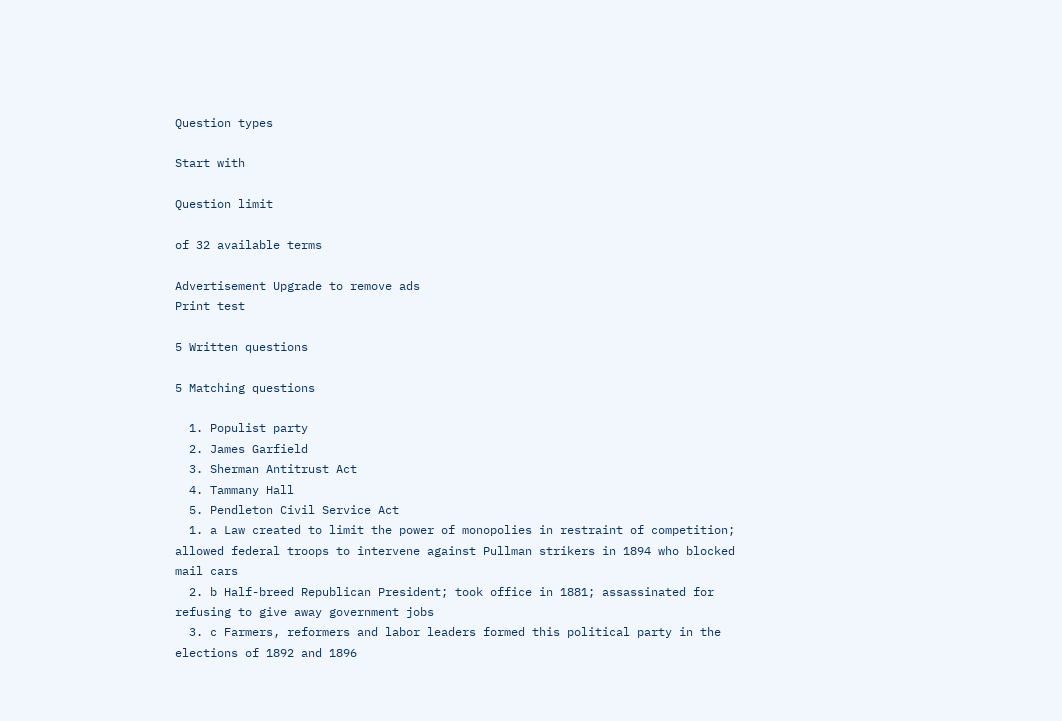Question types

Start with

Question limit

of 32 available terms

Advertisement Upgrade to remove ads
Print test

5 Written questions

5 Matching questions

  1. Populist party
  2. James Garfield
  3. Sherman Antitrust Act
  4. Tammany Hall
  5. Pendleton Civil Service Act
  1. a Law created to limit the power of monopolies in restraint of competition; allowed federal troops to intervene against Pullman strikers in 1894 who blocked mail cars
  2. b Half-breed Republican President; took office in 1881; assassinated for refusing to give away government jobs
  3. c Farmers, reformers and labor leaders formed this political party in the elections of 1892 and 1896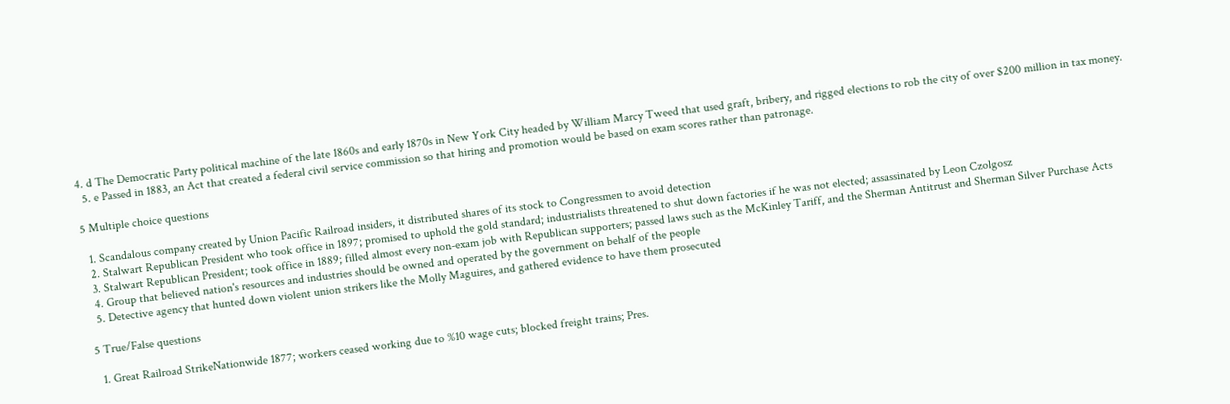4. d The Democratic Party political machine of the late 1860s and early 1870s in New York City headed by William Marcy Tweed that used graft, bribery, and rigged elections to rob the city of over $200 million in tax money.
  5. e Passed in 1883, an Act that created a federal civil service commission so that hiring and promotion would be based on exam scores rather than patronage.

5 Multiple choice questions

  1. Scandalous company created by Union Pacific Railroad insiders, it distributed shares of its stock to Congressmen to avoid detection
  2. Stalwart Republican President who took office in 1897; promised to uphold the gold standard; industrialists threatened to shut down factories if he was not elected; assassinated by Leon Czolgosz
  3. Stalwart Republican President; took office in 1889; filled almost every non-exam job with Republican supporters; passed laws such as the McKinley Tariff, and the Sherman Antitrust and Sherman Silver Purchase Acts
  4. Group that believed nation's resources and industries should be owned and operated by the government on behalf of the people
  5. Detective agency that hunted down violent union strikers like the Molly Maguires, and gathered evidence to have them prosecuted

5 True/False questions

  1. Great Railroad StrikeNationwide 1877; workers ceased working due to %10 wage cuts; blocked freight trains; Pres.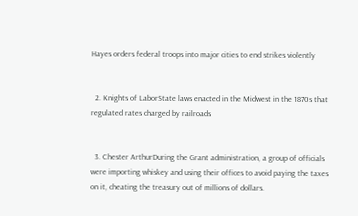Hayes orders federal troops into major cities to end strikes violently


  2. Knights of LaborState laws enacted in the Midwest in the 1870s that regulated rates charged by railroads


  3. Chester ArthurDuring the Grant administration, a group of officials were importing whiskey and using their offices to avoid paying the taxes on it, cheating the treasury out of millions of dollars.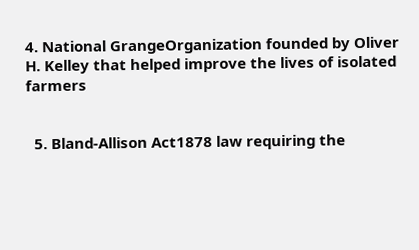4. National GrangeOrganization founded by Oliver H. Kelley that helped improve the lives of isolated farmers


  5. Bland-Allison Act1878 law requiring the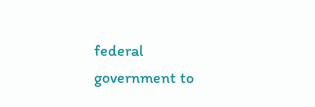federal government to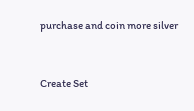purchase and coin more silver


Create Set